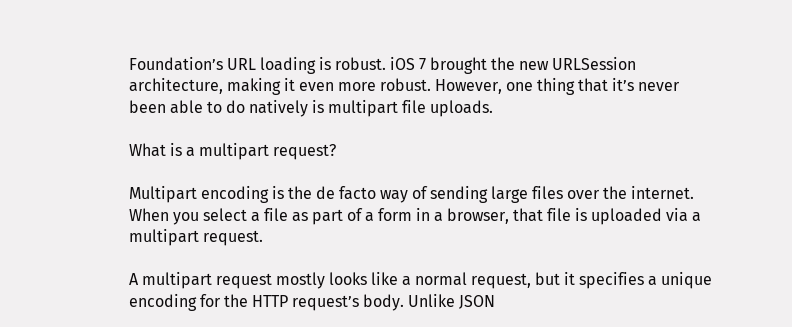Foundation’s URL loading is robust. iOS 7 brought the new URLSession architecture, making it even more robust. However, one thing that it’s never been able to do natively is multipart file uploads.

What is a multipart request?

Multipart encoding is the de facto way of sending large files over the internet. When you select a file as part of a form in a browser, that file is uploaded via a multipart request.

A multipart request mostly looks like a normal request, but it specifies a unique encoding for the HTTP request’s body. Unlike JSON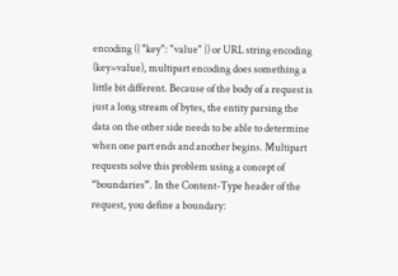encoding ({ "key": "value" }) or URL string encoding (key=value), multipart encoding does something a little bit different. Because of the body of a request is just a long stream of bytes, the entity parsing the data on the other side needs to be able to determine when one part ends and another begins. Multipart requests solve this problem using a concept of “boundaries”. In the Content-Type header of the request, you define a boundary: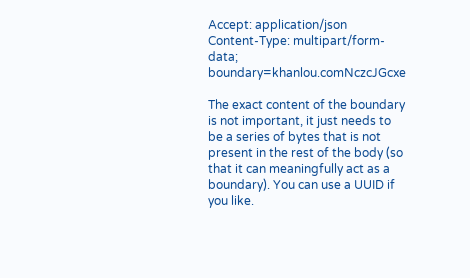Accept: application/json
Content-Type: multipart/form-data; boundary=khanlou.comNczcJGcxe

The exact content of the boundary is not important, it just needs to be a series of bytes that is not present in the rest of the body (so that it can meaningfully act as a boundary). You can use a UUID if you like.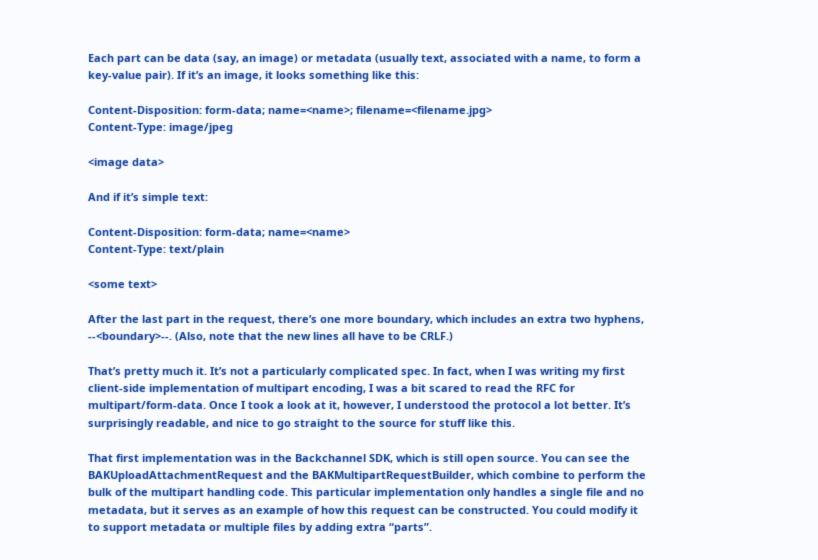Each part can be data (say, an image) or metadata (usually text, associated with a name, to form a key-value pair). If it’s an image, it looks something like this:

Content-Disposition: form-data; name=<name>; filename=<filename.jpg>
Content-Type: image/jpeg

<image data>

And if it’s simple text:

Content-Disposition: form-data; name=<name>
Content-Type: text/plain

<some text>

After the last part in the request, there’s one more boundary, which includes an extra two hyphens, --<boundary>--. (Also, note that the new lines all have to be CRLF.)

That’s pretty much it. It’s not a particularly complicated spec. In fact, when I was writing my first client-side implementation of multipart encoding, I was a bit scared to read the RFC for multipart/form-data. Once I took a look at it, however, I understood the protocol a lot better. It’s surprisingly readable, and nice to go straight to the source for stuff like this.

That first implementation was in the Backchannel SDK, which is still open source. You can see the BAKUploadAttachmentRequest and the BAKMultipartRequestBuilder, which combine to perform the bulk of the multipart handling code. This particular implementation only handles a single file and no metadata, but it serves as an example of how this request can be constructed. You could modify it to support metadata or multiple files by adding extra “parts”.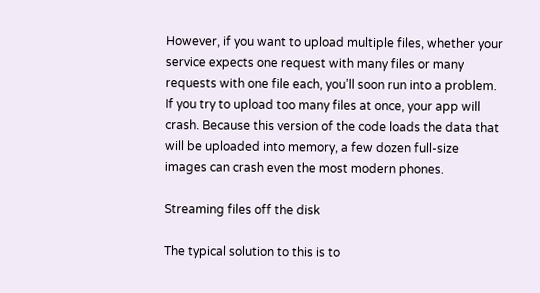However, if you want to upload multiple files, whether your service expects one request with many files or many requests with one file each, you’ll soon run into a problem. If you try to upload too many files at once, your app will crash. Because this version of the code loads the data that will be uploaded into memory, a few dozen full-size images can crash even the most modern phones.

Streaming files off the disk

The typical solution to this is to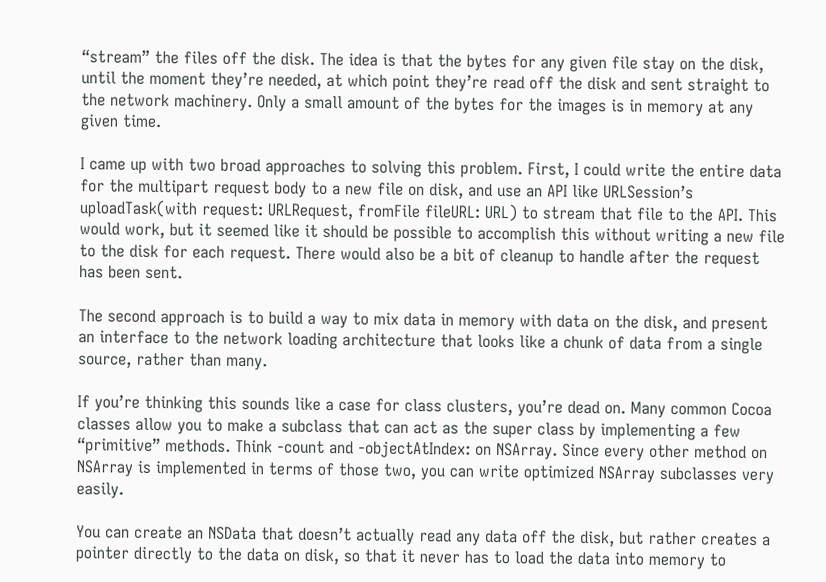“stream” the files off the disk. The idea is that the bytes for any given file stay on the disk, until the moment they’re needed, at which point they’re read off the disk and sent straight to the network machinery. Only a small amount of the bytes for the images is in memory at any given time.

I came up with two broad approaches to solving this problem. First, I could write the entire data for the multipart request body to a new file on disk, and use an API like URLSession’s uploadTask(with request: URLRequest, fromFile fileURL: URL) to stream that file to the API. This would work, but it seemed like it should be possible to accomplish this without writing a new file to the disk for each request. There would also be a bit of cleanup to handle after the request has been sent.

The second approach is to build a way to mix data in memory with data on the disk, and present an interface to the network loading architecture that looks like a chunk of data from a single source, rather than many.

If you’re thinking this sounds like a case for class clusters, you’re dead on. Many common Cocoa classes allow you to make a subclass that can act as the super class by implementing a few “primitive” methods. Think -count and -objectAtIndex: on NSArray. Since every other method on NSArray is implemented in terms of those two, you can write optimized NSArray subclasses very easily.

You can create an NSData that doesn’t actually read any data off the disk, but rather creates a pointer directly to the data on disk, so that it never has to load the data into memory to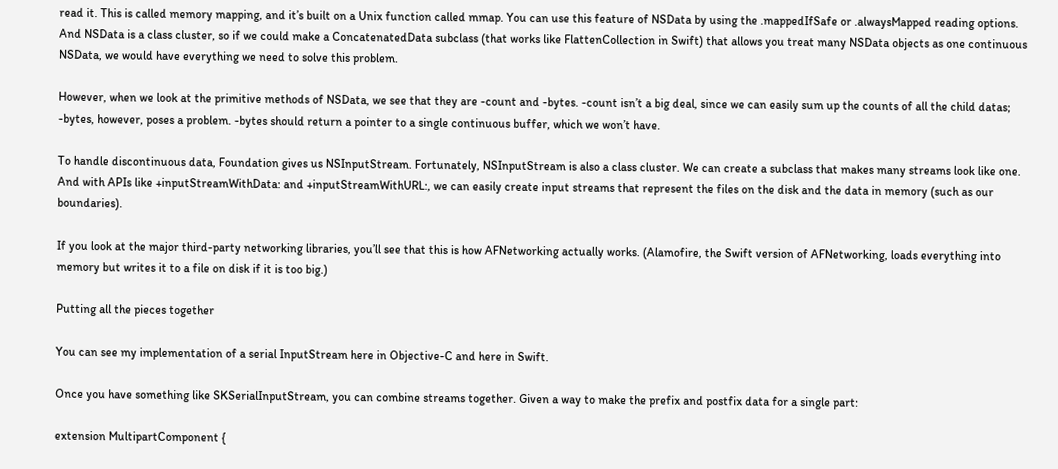read it. This is called memory mapping, and it’s built on a Unix function called mmap. You can use this feature of NSData by using the .mappedIfSafe or .alwaysMapped reading options. And NSData is a class cluster, so if we could make a ConcatenatedData subclass (that works like FlattenCollection in Swift) that allows you treat many NSData objects as one continuous NSData, we would have everything we need to solve this problem.

However, when we look at the primitive methods of NSData, we see that they are -count and -bytes. -count isn’t a big deal, since we can easily sum up the counts of all the child datas; -bytes, however, poses a problem. -bytes should return a pointer to a single continuous buffer, which we won’t have.

To handle discontinuous data, Foundation gives us NSInputStream. Fortunately, NSInputStream is also a class cluster. We can create a subclass that makes many streams look like one. And with APIs like +inputStreamWithData: and +inputStreamWithURL:, we can easily create input streams that represent the files on the disk and the data in memory (such as our boundaries).

If you look at the major third-party networking libraries, you’ll see that this is how AFNetworking actually works. (Alamofire, the Swift version of AFNetworking, loads everything into memory but writes it to a file on disk if it is too big.)

Putting all the pieces together

You can see my implementation of a serial InputStream here in Objective-C and here in Swift.

Once you have something like SKSerialInputStream, you can combine streams together. Given a way to make the prefix and postfix data for a single part:

extension MultipartComponent {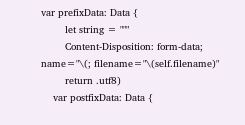var prefixData: Data {
        let string = """
        Content-Disposition: form-data; name="\(; filename="\(self.filename)"
        return .utf8)
    var postfixData: Data {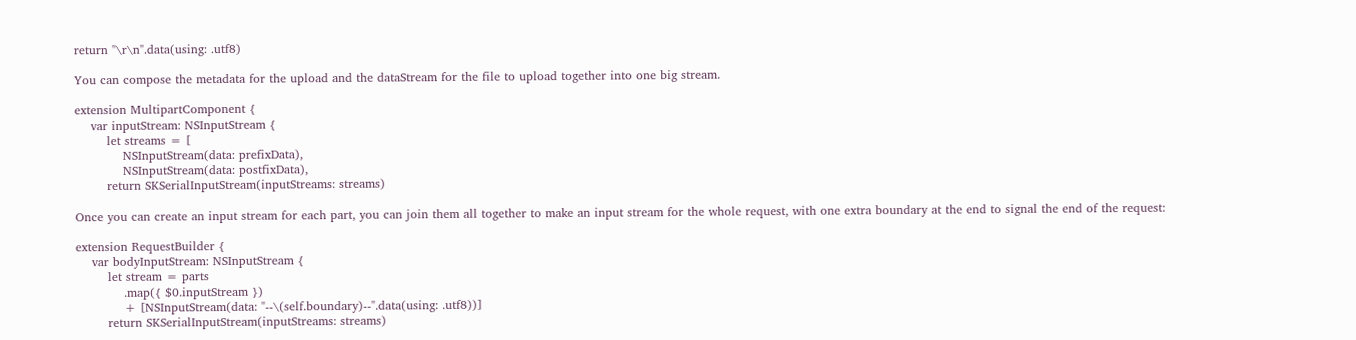return "\r\n".data(using: .utf8)

You can compose the metadata for the upload and the dataStream for the file to upload together into one big stream.

extension MultipartComponent {
    var inputStream: NSInputStream {
        let streams = [
            NSInputStream(data: prefixData),
            NSInputStream(data: postfixData),
        return SKSerialInputStream(inputStreams: streams)

Once you can create an input stream for each part, you can join them all together to make an input stream for the whole request, with one extra boundary at the end to signal the end of the request:

extension RequestBuilder {
    var bodyInputStream: NSInputStream {
        let stream = parts
            .map({ $0.inputStream })
            + [NSInputStream(data: "--\(self.boundary)--".data(using: .utf8))]
        return SKSerialInputStream(inputStreams: streams)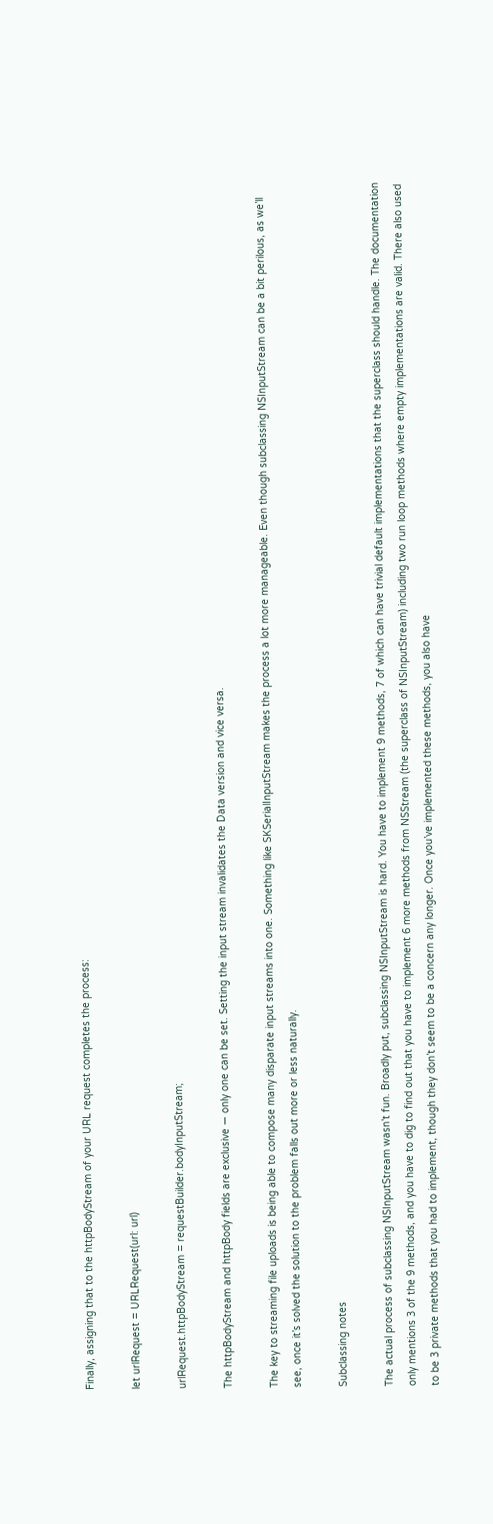Finally, assigning that to the httpBodyStream of your URL request completes the process:

let urlRequest = URLRequest(url: url)

urlRequest.httpBodyStream = requestBuilder.bodyInputStream;

The httpBodyStream and httpBody fields are exclusive — only one can be set. Setting the input stream invalidates the Data version and vice versa.

The key to streaming file uploads is being able to compose many disparate input streams into one. Something like SKSerialInputStream makes the process a lot more manageable. Even though subclassing NSInputStream can be a bit perilous, as we’ll see, once it’s solved the solution to the problem falls out more or less naturally.

Subclassing notes

The actual process of subclassing NSInputStream wasn’t fun. Broadly put, subclassing NSInputStream is hard. You have to implement 9 methods, 7 of which can have trivial default implementations that the superclass should handle. The documentation only mentions 3 of the 9 methods, and you have to dig to find out that you have to implement 6 more methods from NSStream (the superclass of NSInputStream) including two run loop methods where empty implementations are valid. There also used to be 3 private methods that you had to implement, though they don’t seem to be a concern any longer. Once you’ve implemented these methods, you also have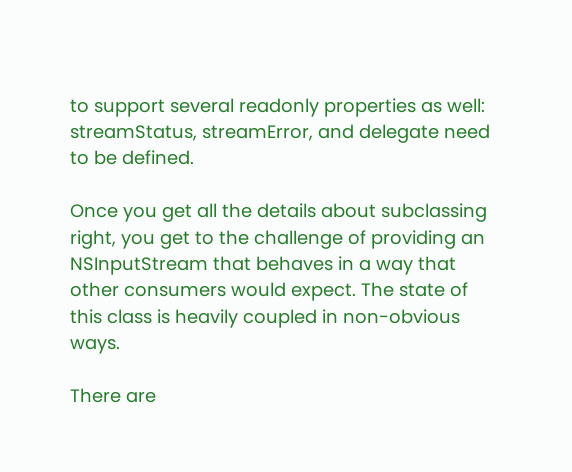to support several readonly properties as well: streamStatus, streamError, and delegate need to be defined.

Once you get all the details about subclassing right, you get to the challenge of providing an NSInputStream that behaves in a way that other consumers would expect. The state of this class is heavily coupled in non-obvious ways.

There are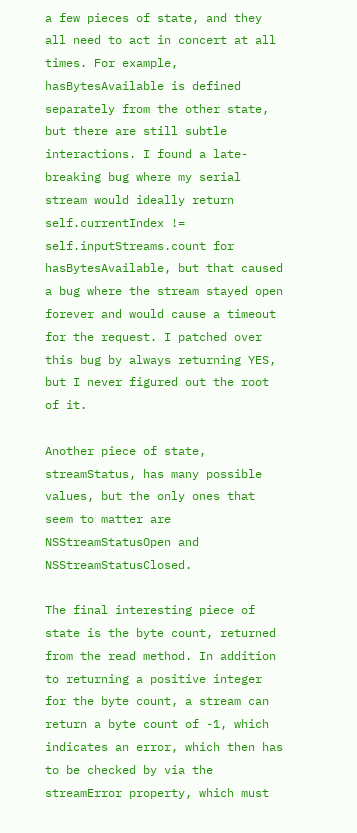a few pieces of state, and they all need to act in concert at all times. For example, hasBytesAvailable is defined separately from the other state, but there are still subtle interactions. I found a late-breaking bug where my serial stream would ideally return self.currentIndex != self.inputStreams.count for hasBytesAvailable, but that caused a bug where the stream stayed open forever and would cause a timeout for the request. I patched over this bug by always returning YES, but I never figured out the root of it.

Another piece of state, streamStatus, has many possible values, but the only ones that seem to matter are NSStreamStatusOpen and NSStreamStatusClosed.

The final interesting piece of state is the byte count, returned from the read method. In addition to returning a positive integer for the byte count, a stream can return a byte count of -1, which indicates an error, which then has to be checked by via the streamError property, which must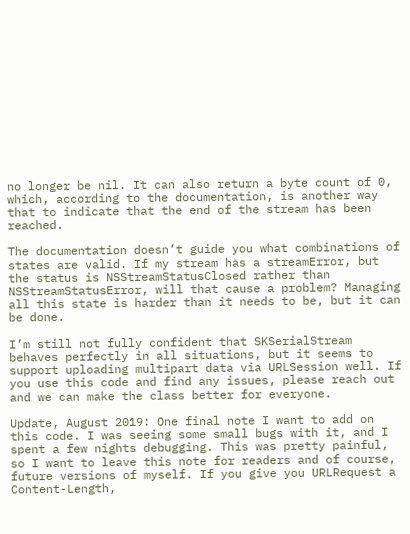no longer be nil. It can also return a byte count of 0, which, according to the documentation, is another way that to indicate that the end of the stream has been reached.

The documentation doesn’t guide you what combinations of states are valid. If my stream has a streamError, but the status is NSStreamStatusClosed rather than NSStreamStatusError, will that cause a problem? Managing all this state is harder than it needs to be, but it can be done.

I’m still not fully confident that SKSerialStream behaves perfectly in all situations, but it seems to support uploading multipart data via URLSession well. If you use this code and find any issues, please reach out and we can make the class better for everyone.

Update, August 2019: One final note I want to add on this code. I was seeing some small bugs with it, and I spent a few nights debugging. This was pretty painful, so I want to leave this note for readers and of course, future versions of myself. If you give you URLRequest a Content-Length,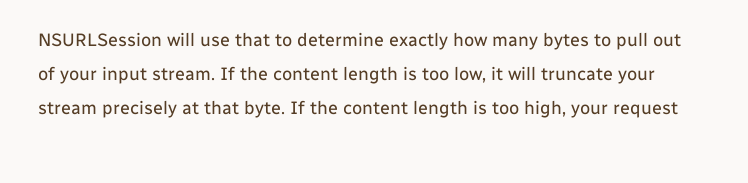NSURLSession will use that to determine exactly how many bytes to pull out of your input stream. If the content length is too low, it will truncate your stream precisely at that byte. If the content length is too high, your request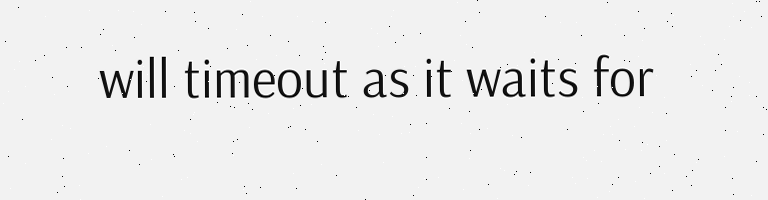will timeout as it waits for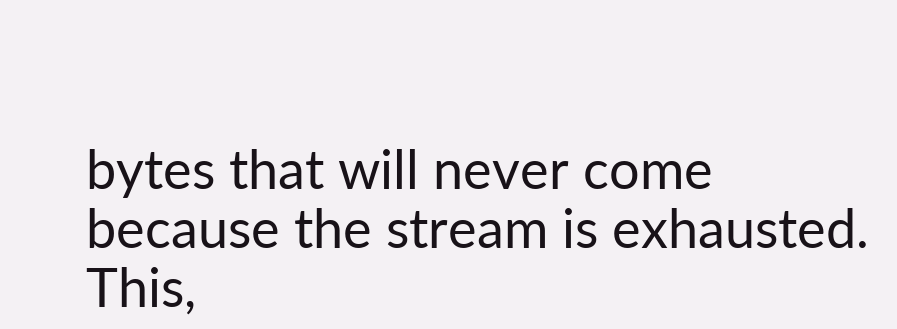bytes that will never come because the stream is exhausted. This,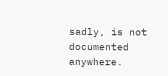sadly, is not documented anywhere.